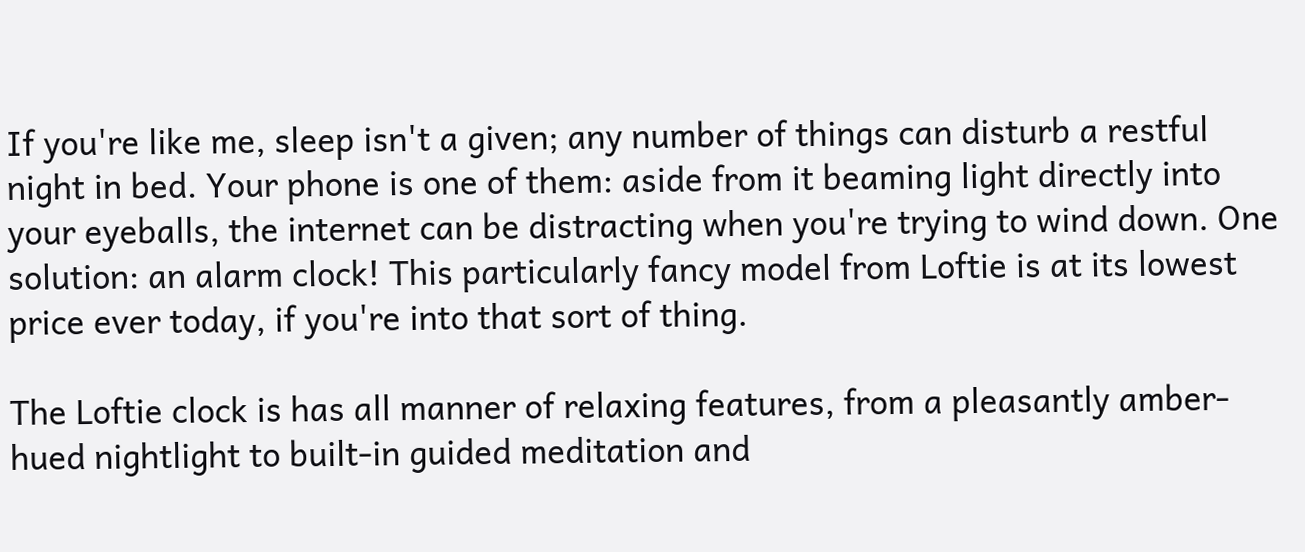If you're like me, sleep isn't a given; any number of things can disturb a restful night in bed. Your phone is one of them: aside from it beaming light directly into your eyeballs, the internet can be distracting when you're trying to wind down. One solution: an alarm clock! This particularly fancy model from Loftie is at its lowest price ever today, if you're into that sort of thing.

The Loftie clock is has all manner of relaxing features, from a pleasantly amber-hued nightlight to built-in guided meditation and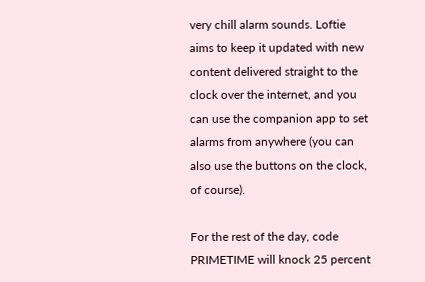very chill alarm sounds. Loftie aims to keep it updated with new content delivered straight to the clock over the internet, and you can use the companion app to set alarms from anywhere (you can also use the buttons on the clock, of course).

For the rest of the day, code PRIMETIME will knock 25 percent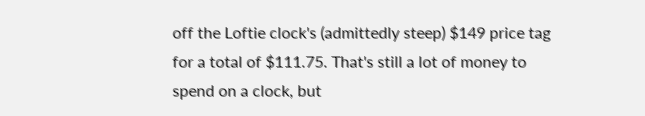off the Loftie clock's (admittedly steep) $149 price tag for a total of $111.75. That's still a lot of money to spend on a clock, but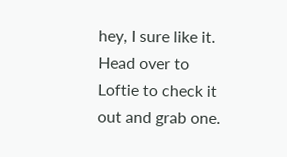hey, I sure like it. Head over to Loftie to check it out and grab one.